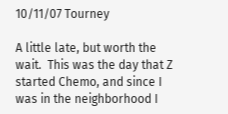10/11/07 Tourney

A little late, but worth the wait.  This was the day that Z started Chemo, and since I was in the neighborhood I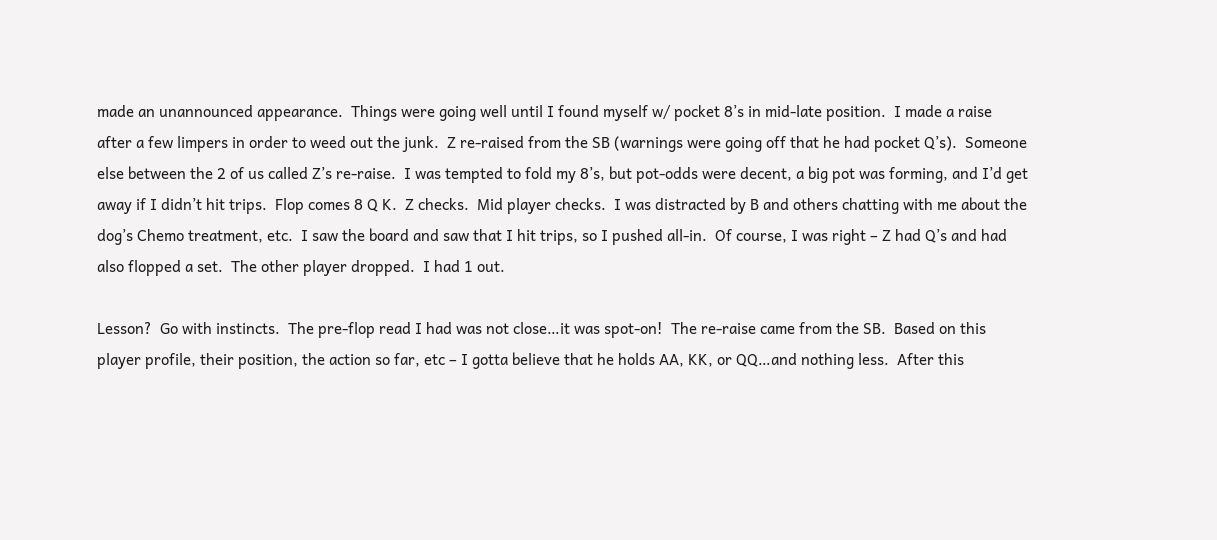made an unannounced appearance.  Things were going well until I found myself w/ pocket 8’s in mid-late position.  I made a raise after a few limpers in order to weed out the junk.  Z re-raised from the SB (warnings were going off that he had pocket Q’s).  Someone else between the 2 of us called Z’s re-raise.  I was tempted to fold my 8’s, but pot-odds were decent, a big pot was forming, and I’d get away if I didn’t hit trips.  Flop comes 8 Q K.  Z checks.  Mid player checks.  I was distracted by B and others chatting with me about the dog’s Chemo treatment, etc.  I saw the board and saw that I hit trips, so I pushed all-in.  Of course, I was right – Z had Q’s and had also flopped a set.  The other player dropped.  I had 1 out.

Lesson?  Go with instincts.  The pre-flop read I had was not close…it was spot-on!  The re-raise came from the SB.  Based on this player profile, their position, the action so far, etc – I gotta believe that he holds AA, KK, or QQ…and nothing less.  After this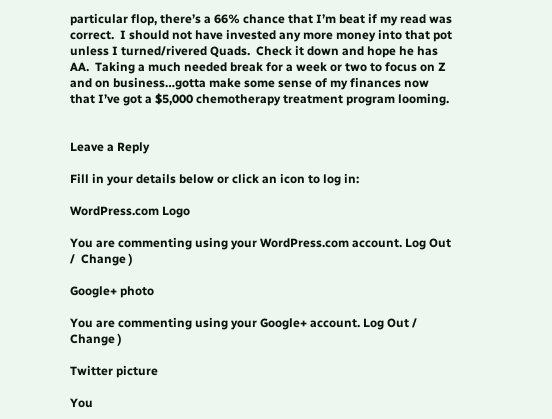particular flop, there’s a 66% chance that I’m beat if my read was correct.  I should not have invested any more money into that pot unless I turned/rivered Quads.  Check it down and hope he has AA.  Taking a much needed break for a week or two to focus on Z and on business…gotta make some sense of my finances now that I’ve got a $5,000 chemotherapy treatment program looming.


Leave a Reply

Fill in your details below or click an icon to log in:

WordPress.com Logo

You are commenting using your WordPress.com account. Log Out /  Change )

Google+ photo

You are commenting using your Google+ account. Log Out /  Change )

Twitter picture

You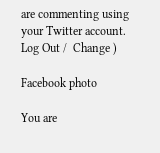are commenting using your Twitter account. Log Out /  Change )

Facebook photo

You are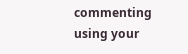commenting using your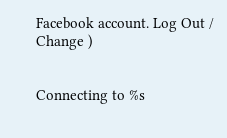Facebook account. Log Out /  Change )


Connecting to %s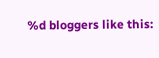%d bloggers like this: